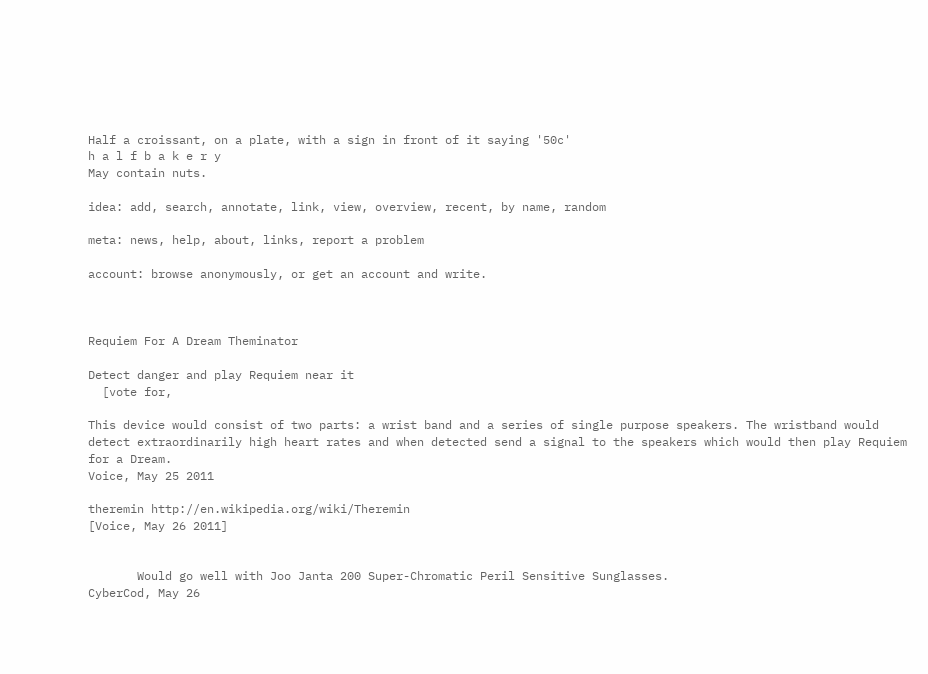Half a croissant, on a plate, with a sign in front of it saying '50c'
h a l f b a k e r y
May contain nuts.

idea: add, search, annotate, link, view, overview, recent, by name, random

meta: news, help, about, links, report a problem

account: browse anonymously, or get an account and write.



Requiem For A Dream Theminator

Detect danger and play Requiem near it
  [vote for,

This device would consist of two parts: a wrist band and a series of single purpose speakers. The wristband would detect extraordinarily high heart rates and when detected send a signal to the speakers which would then play Requiem for a Dream.
Voice, May 25 2011

theremin http://en.wikipedia.org/wiki/Theremin
[Voice, May 26 2011]


       Would go well with Joo Janta 200 Super-Chromatic Peril Sensitive Sunglasses.
CyberCod, May 26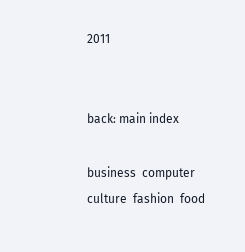2011


back: main index

business  computer  culture  fashion  food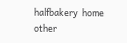halfbakery  home  other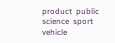product  public  science  sport  vehicle